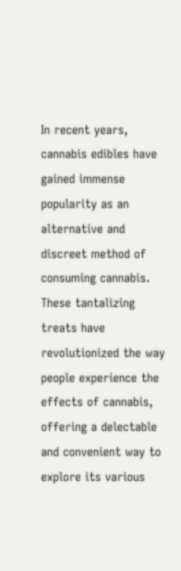In recent years, cannabis edibles have gained immense popularity as an alternative and discreet method of consuming cannabis. These tantalizing treats have revolutionized the way people experience the effects of cannabis, offering a delectable and convenient way to explore its various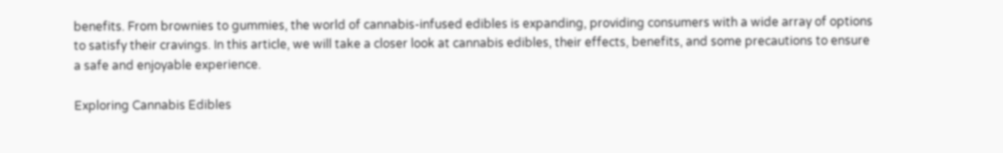benefits. From brownies to gummies, the world of cannabis-infused edibles is expanding, providing consumers with a wide array of options to satisfy their cravings. In this article, we will take a closer look at cannabis edibles, their effects, benefits, and some precautions to ensure a safe and enjoyable experience.

Exploring Cannabis Edibles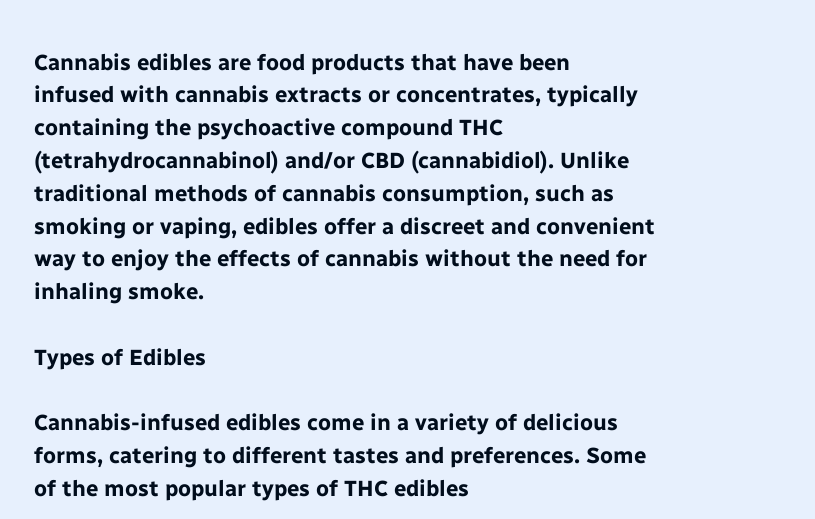Cannabis edibles are food products that have been infused with cannabis extracts or concentrates, typically containing the psychoactive compound THC (tetrahydrocannabinol) and/or CBD (cannabidiol). Unlike traditional methods of cannabis consumption, such as smoking or vaping, edibles offer a discreet and convenient way to enjoy the effects of cannabis without the need for inhaling smoke.

Types of Edibles

Cannabis-infused edibles come in a variety of delicious forms, catering to different tastes and preferences. Some of the most popular types of THC edibles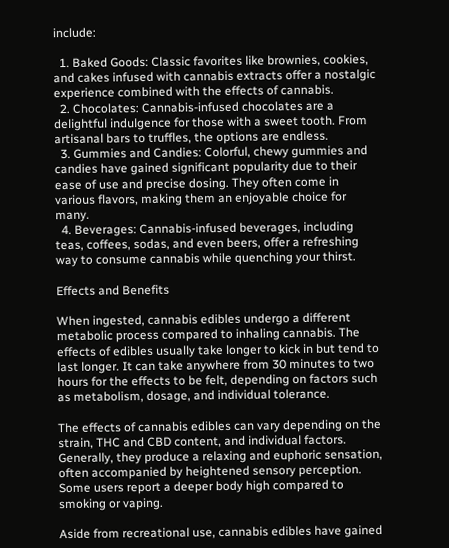include:

  1. Baked Goods: Classic favorites like brownies, cookies, and cakes infused with cannabis extracts offer a nostalgic experience combined with the effects of cannabis.
  2. Chocolates: Cannabis-infused chocolates are a delightful indulgence for those with a sweet tooth. From artisanal bars to truffles, the options are endless.
  3. Gummies and Candies: Colorful, chewy gummies and candies have gained significant popularity due to their ease of use and precise dosing. They often come in various flavors, making them an enjoyable choice for many.
  4. Beverages: Cannabis-infused beverages, including teas, coffees, sodas, and even beers, offer a refreshing way to consume cannabis while quenching your thirst.

Effects and Benefits

When ingested, cannabis edibles undergo a different metabolic process compared to inhaling cannabis. The effects of edibles usually take longer to kick in but tend to last longer. It can take anywhere from 30 minutes to two hours for the effects to be felt, depending on factors such as metabolism, dosage, and individual tolerance.

The effects of cannabis edibles can vary depending on the strain, THC and CBD content, and individual factors. Generally, they produce a relaxing and euphoric sensation, often accompanied by heightened sensory perception. Some users report a deeper body high compared to smoking or vaping.

Aside from recreational use, cannabis edibles have gained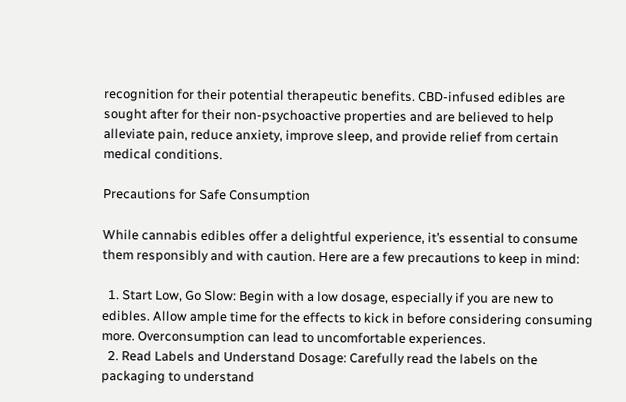recognition for their potential therapeutic benefits. CBD-infused edibles are sought after for their non-psychoactive properties and are believed to help alleviate pain, reduce anxiety, improve sleep, and provide relief from certain medical conditions.

Precautions for Safe Consumption

While cannabis edibles offer a delightful experience, it’s essential to consume them responsibly and with caution. Here are a few precautions to keep in mind:

  1. Start Low, Go Slow: Begin with a low dosage, especially if you are new to edibles. Allow ample time for the effects to kick in before considering consuming more. Overconsumption can lead to uncomfortable experiences.
  2. Read Labels and Understand Dosage: Carefully read the labels on the packaging to understand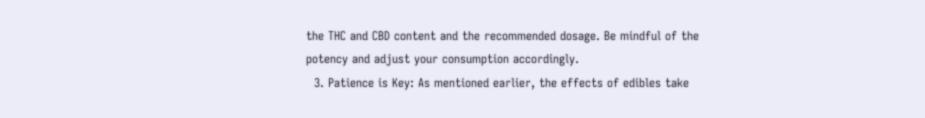the THC and CBD content and the recommended dosage. Be mindful of the potency and adjust your consumption accordingly.
  3. Patience is Key: As mentioned earlier, the effects of edibles take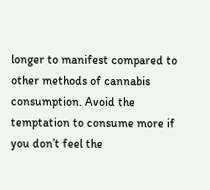longer to manifest compared to other methods of cannabis consumption. Avoid the temptation to consume more if you don’t feel the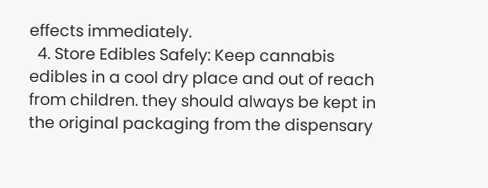effects immediately.
  4. Store Edibles Safely: Keep cannabis edibles in a cool dry place and out of reach from children. they should always be kept in the original packaging from the dispensary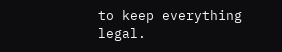to keep everything legal.